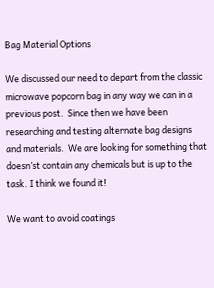Bag Material Options

We discussed our need to depart from the classic microwave popcorn bag in any way we can in a previous post.  Since then we have been researching and testing alternate bag designs and materials.  We are looking for something that doesn’st contain any chemicals but is up to the task. I think we found it!

We want to avoid coatings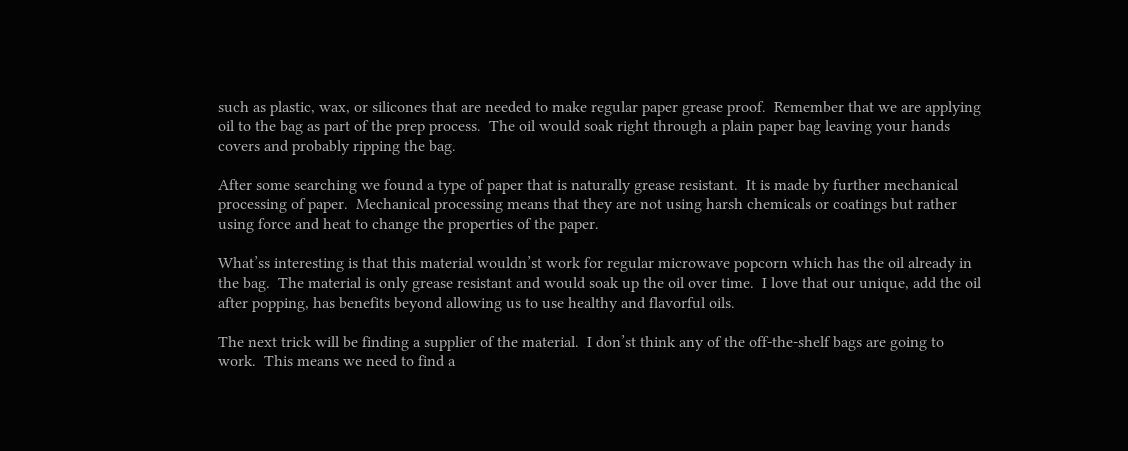such as plastic, wax, or silicones that are needed to make regular paper grease proof.  Remember that we are applying oil to the bag as part of the prep process.  The oil would soak right through a plain paper bag leaving your hands covers and probably ripping the bag.

After some searching we found a type of paper that is naturally grease resistant.  It is made by further mechanical processing of paper.  Mechanical processing means that they are not using harsh chemicals or coatings but rather using force and heat to change the properties of the paper.

What’ss interesting is that this material wouldn’st work for regular microwave popcorn which has the oil already in the bag.  The material is only grease resistant and would soak up the oil over time.  I love that our unique, add the oil after popping, has benefits beyond allowing us to use healthy and flavorful oils.

The next trick will be finding a supplier of the material.  I don’st think any of the off-the-shelf bags are going to work.  This means we need to find a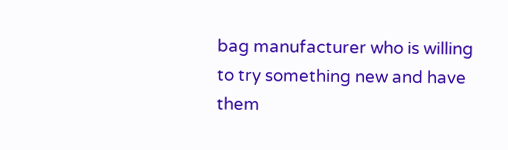bag manufacturer who is willing to try something new and have them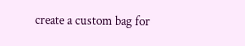create a custom bag for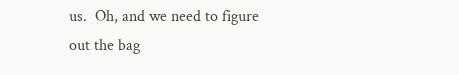us.  Oh, and we need to figure out the bag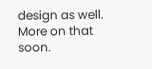design as well.  More on that soon.